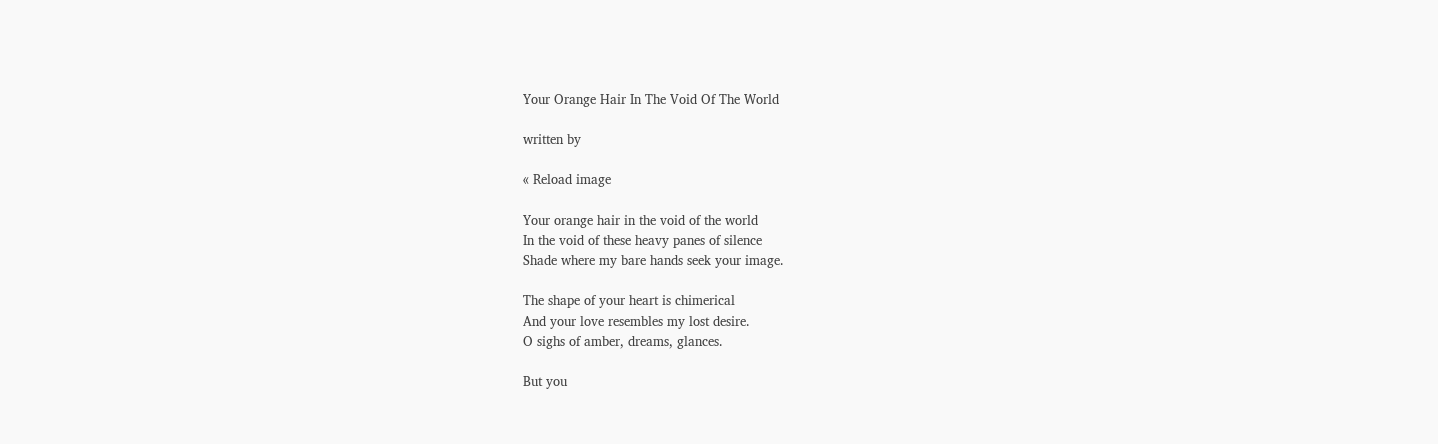Your Orange Hair In The Void Of The World

written by

« Reload image

Your orange hair in the void of the world
In the void of these heavy panes of silence
Shade where my bare hands seek your image.

The shape of your heart is chimerical
And your love resembles my lost desire.
O sighs of amber, dreams, glances.

But you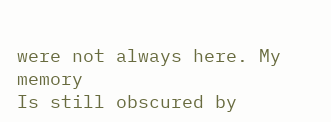were not always here. My memory
Is still obscured by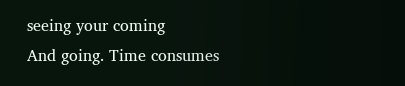seeing your coming
And going. Time consumes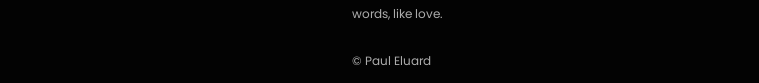words, like love.

© Paul Eluard